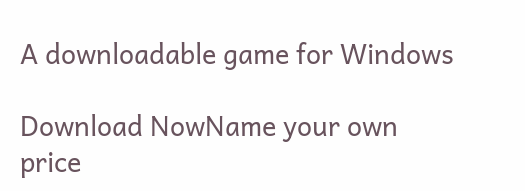A downloadable game for Windows

Download NowName your own price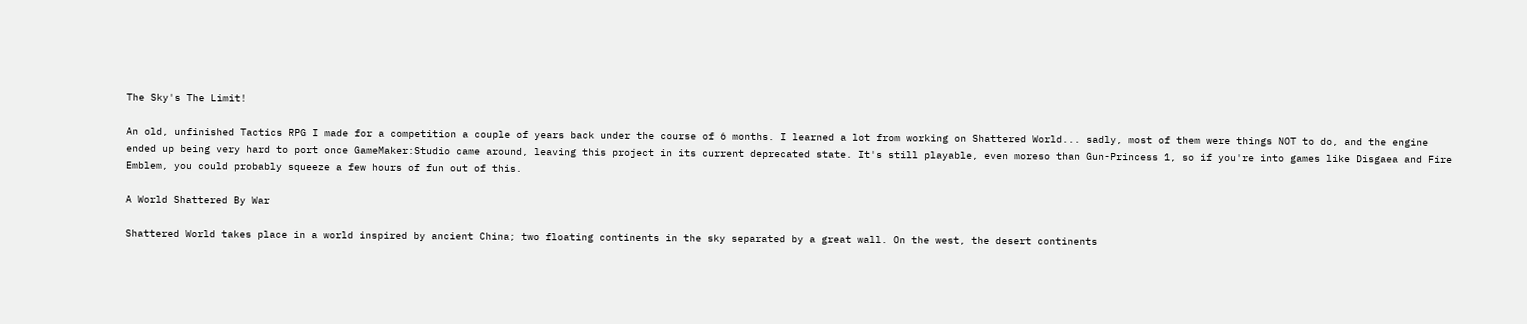The Sky's The Limit!

An old, unfinished Tactics RPG I made for a competition a couple of years back under the course of 6 months. I learned a lot from working on Shattered World... sadly, most of them were things NOT to do, and the engine ended up being very hard to port once GameMaker:Studio came around, leaving this project in its current deprecated state. It's still playable, even moreso than Gun-Princess 1, so if you're into games like Disgaea and Fire Emblem, you could probably squeeze a few hours of fun out of this.

A World Shattered By War

Shattered World takes place in a world inspired by ancient China; two floating continents in the sky separated by a great wall. On the west, the desert continents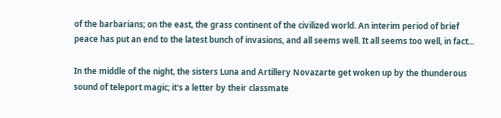of the barbarians; on the east, the grass continent of the civilized world. An interim period of brief peace has put an end to the latest bunch of invasions, and all seems well. It all seems too well, in fact...

In the middle of the night, the sisters Luna and Artillery Novazarte get woken up by the thunderous sound of teleport magic; it's a letter by their classmate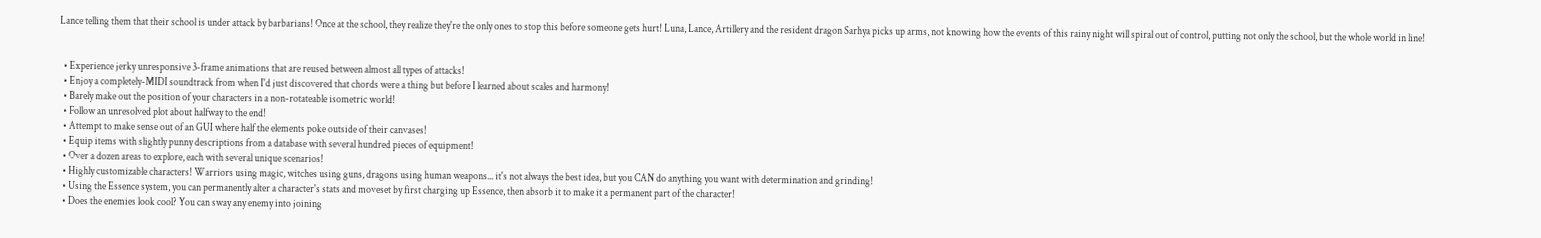Lance telling them that their school is under attack by barbarians! Once at the school, they realize they're the only ones to stop this before someone gets hurt! Luna, Lance, Artillery and the resident dragon Sarhya picks up arms, not knowing how the events of this rainy night will spiral out of control, putting not only the school, but the whole world in line!


  • Experience jerky unresponsive 3-frame animations that are reused between almost all types of attacks!
  • Enjoy a completely-MIDI soundtrack from when I'd just discovered that chords were a thing but before I learned about scales and harmony!
  • Barely make out the position of your characters in a non-rotateable isometric world!
  • Follow an unresolved plot about halfway to the end!
  • Attempt to make sense out of an GUI where half the elements poke outside of their canvases!
  • Equip items with slightly punny descriptions from a database with several hundred pieces of equipment!
  • Over a dozen areas to explore, each with several unique scenarios!
  • Highly customizable characters! Warriors using magic, witches using guns, dragons using human weapons... it's not always the best idea, but you CAN do anything you want with determination and grinding!
  • Using the Essence system, you can permanently alter a character's stats and moveset by first charging up Essence, then absorb it to make it a permanent part of the character!
  • Does the enemies look cool? You can sway any enemy into joining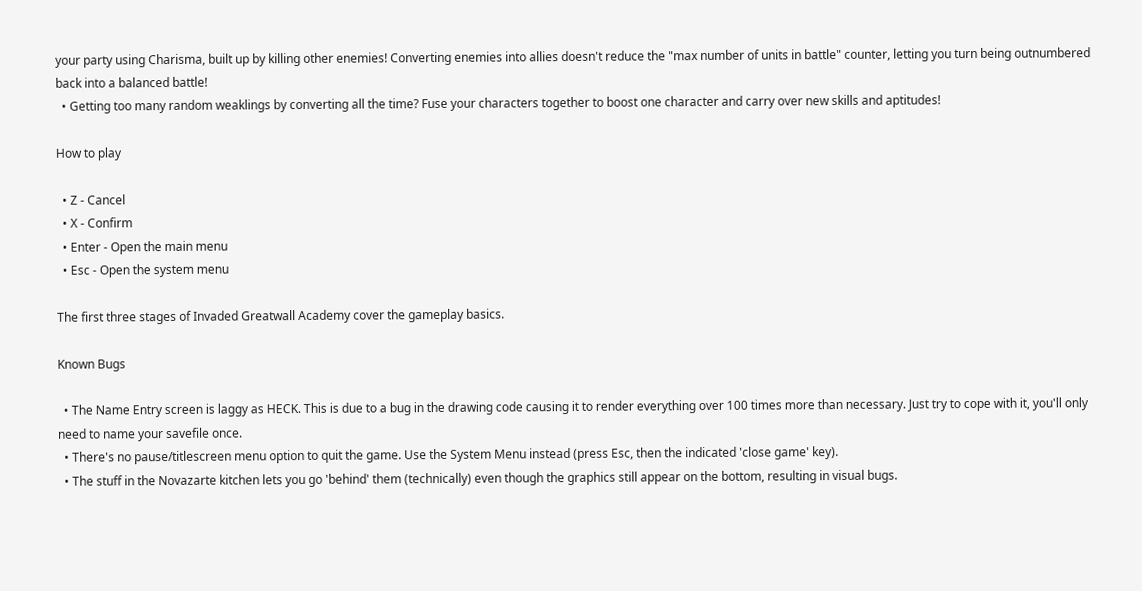your party using Charisma, built up by killing other enemies! Converting enemies into allies doesn't reduce the "max number of units in battle" counter, letting you turn being outnumbered back into a balanced battle!
  • Getting too many random weaklings by converting all the time? Fuse your characters together to boost one character and carry over new skills and aptitudes!

How to play

  • Z - Cancel
  • X - Confirm
  • Enter - Open the main menu
  • Esc - Open the system menu

The first three stages of Invaded Greatwall Academy cover the gameplay basics.

Known Bugs

  • The Name Entry screen is laggy as HECK. This is due to a bug in the drawing code causing it to render everything over 100 times more than necessary. Just try to cope with it, you'll only need to name your savefile once.
  • There's no pause/titlescreen menu option to quit the game. Use the System Menu instead (press Esc, then the indicated 'close game' key).
  • The stuff in the Novazarte kitchen lets you go 'behind' them (technically) even though the graphics still appear on the bottom, resulting in visual bugs.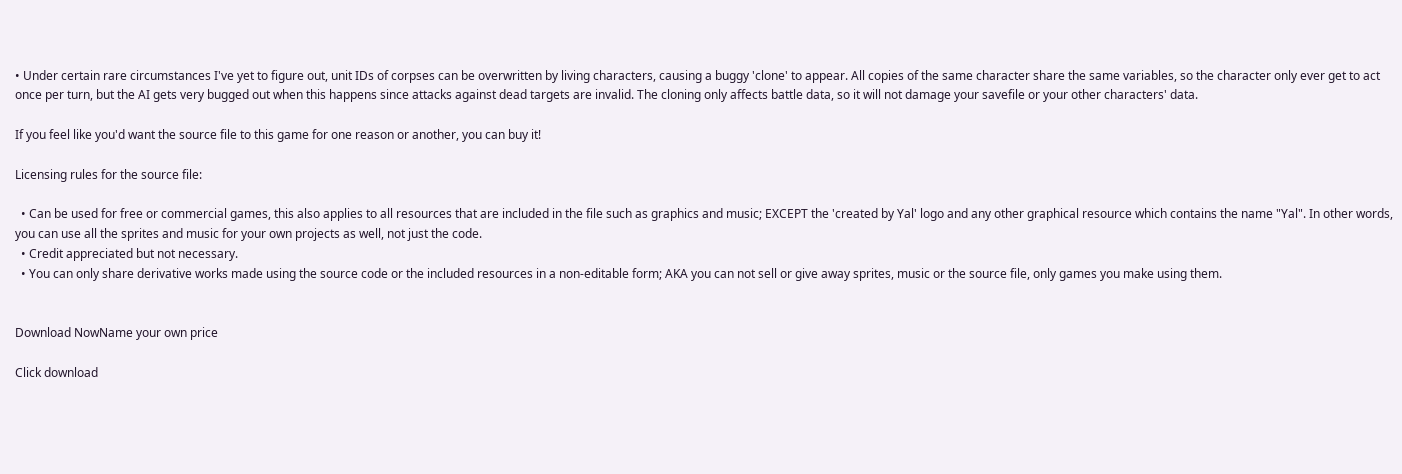• Under certain rare circumstances I've yet to figure out, unit IDs of corpses can be overwritten by living characters, causing a buggy 'clone' to appear. All copies of the same character share the same variables, so the character only ever get to act once per turn, but the AI gets very bugged out when this happens since attacks against dead targets are invalid. The cloning only affects battle data, so it will not damage your savefile or your other characters' data.

If you feel like you'd want the source file to this game for one reason or another, you can buy it!

Licensing rules for the source file:

  • Can be used for free or commercial games, this also applies to all resources that are included in the file such as graphics and music; EXCEPT the 'created by Yal' logo and any other graphical resource which contains the name "Yal". In other words, you can use all the sprites and music for your own projects as well, not just the code.
  • Credit appreciated but not necessary.
  • You can only share derivative works made using the source code or the included resources in a non-editable form; AKA you can not sell or give away sprites, music or the source file, only games you make using them.


Download NowName your own price

Click download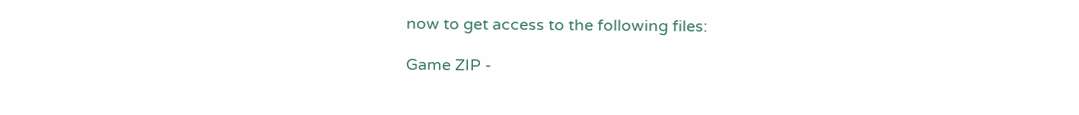now to get access to the following files:

Game ZIP -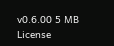v0.6.00 5 MB
License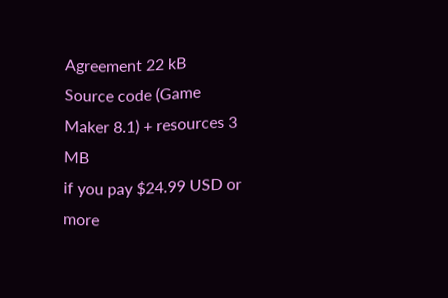Agreement 22 kB
Source code (Game Maker 8.1) + resources 3 MB
if you pay $24.99 USD or more